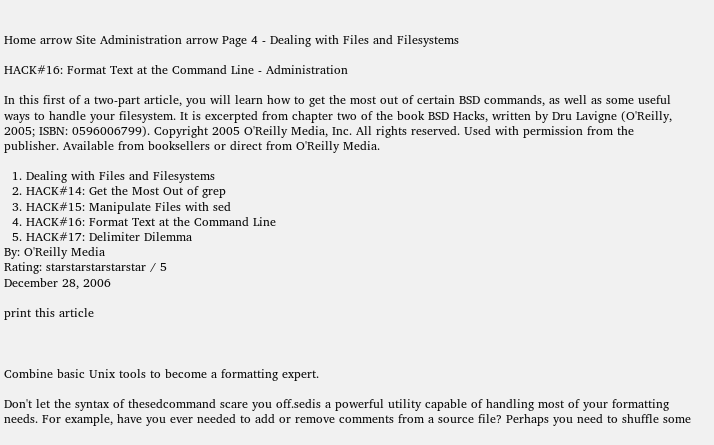Home arrow Site Administration arrow Page 4 - Dealing with Files and Filesystems

HACK#16: Format Text at the Command Line - Administration

In this first of a two-part article, you will learn how to get the most out of certain BSD commands, as well as some useful ways to handle your filesystem. It is excerpted from chapter two of the book BSD Hacks, written by Dru Lavigne (O'Reilly, 2005; ISBN: 0596006799). Copyright 2005 O'Reilly Media, Inc. All rights reserved. Used with permission from the publisher. Available from booksellers or direct from O'Reilly Media.

  1. Dealing with Files and Filesystems
  2. HACK#14: Get the Most Out of grep
  3. HACK#15: Manipulate Files with sed
  4. HACK#16: Format Text at the Command Line
  5. HACK#17: Delimiter Dilemma
By: O'Reilly Media
Rating: starstarstarstarstar / 5
December 28, 2006

print this article



Combine basic Unix tools to become a formatting expert.

Don't let the syntax of thesedcommand scare you off.sedis a powerful utility capable of handling most of your formatting needs. For example, have you ever needed to add or remove comments from a source file? Perhaps you need to shuffle some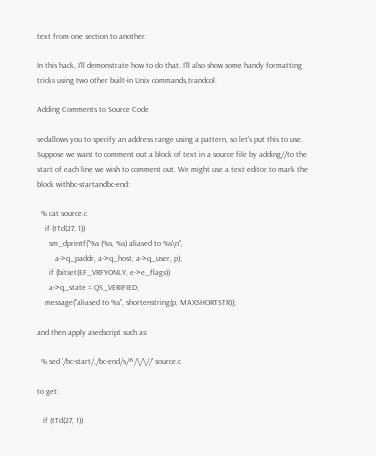text from one section to another.

In this hack, I'll demonstrate how to do that. I'll also show some handy formatting tricks using two other built-in Unix commands,trandcol.

Adding Comments to Source Code

sedallows you to specify an address range using a pattern, so let's put this to use. Suppose we want to comment out a block of text in a source file by adding//to the start of each line we wish to comment out. We might use a text editor to mark the block withbc-startandbc-end:

  % cat source.c
    if (tTd(27, 1))
      sm_dprintf("%s (%s, %s) aliased to %s\n",
         a->q_paddr, a->q_host, a->q_user, p);
      if (bitset(EF_VRFYONLY, e->e_flags))
      a->q_state = QS_VERIFIED;
    message("aliased to %s", shortenstring(p, MAXSHORTSTR));

and then apply asedscript such as:

  % sed '/bc-start/,/bc-end/s/^/\/\//' source.c

to get:

   if (tTd(27, 1))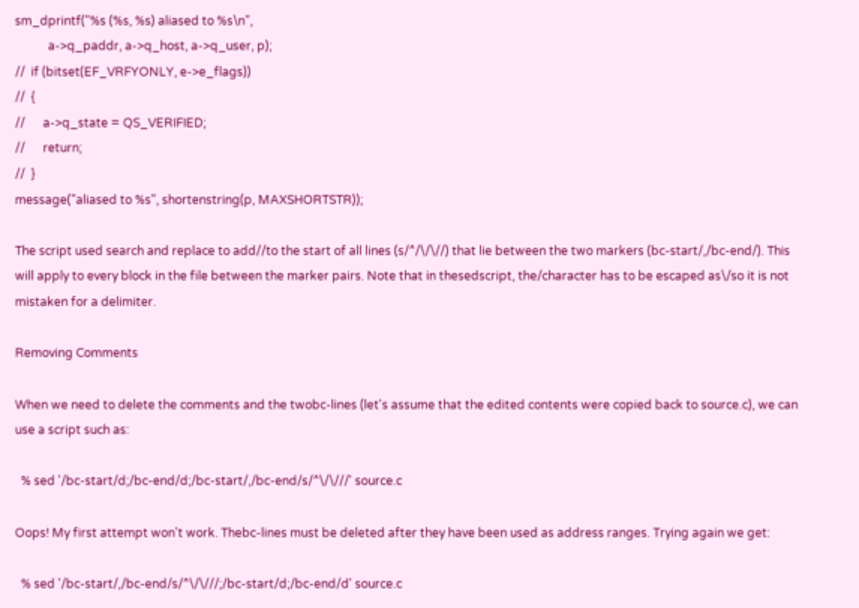sm_dprintf("%s (%s, %s) aliased to %s\n",
           a->q_paddr, a->q_host, a->q_user, p);
//  if (bitset(EF_VRFYONLY, e->e_flags))
//  {
//      a->q_state = QS_VERIFIED;
//      return;
//  }
message("aliased to %s", shortenstring(p, MAXSHORTSTR));

The script used search and replace to add//to the start of all lines (s/^/\/\//) that lie between the two markers (bc-start/,/bc-end/). This will apply to every block in the file between the marker pairs. Note that in thesedscript, the/character has to be escaped as\/so it is not mistaken for a delimiter.

Removing Comments

When we need to delete the comments and the twobc-lines (let's assume that the edited contents were copied back to source.c), we can use a script such as:

  % sed '/bc-start/d;/bc-end/d;/bc-start/,/bc-end/s/^\/\///' source.c

Oops! My first attempt won't work. Thebc-lines must be deleted after they have been used as address ranges. Trying again we get:

  % sed '/bc-start/,/bc-end/s/^\/\///;/bc-start/d;/bc-end/d' source.c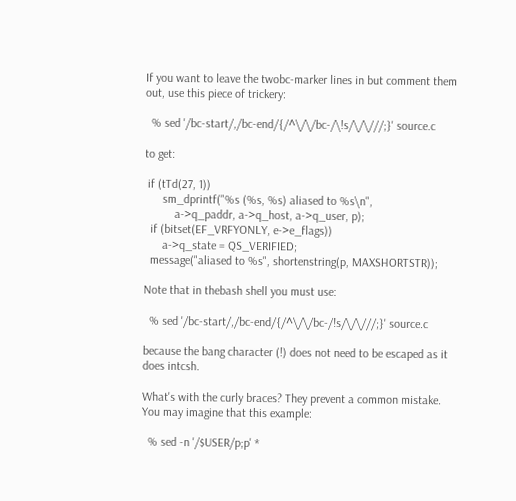If you want to leave the twobc-marker lines in but comment them out, use this piece of trickery:

  % sed '/bc-start/,/bc-end/{/^\/\/bc-/\!s/\/\///;}' source.c

to get:

 if (tTd(27, 1))
      sm_dprintf("%s (%s, %s) aliased to %s\n",
          a->q_paddr, a->q_host, a->q_user, p);
  if (bitset(EF_VRFYONLY, e->e_flags))
      a->q_state = QS_VERIFIED;
  message("aliased to %s", shortenstring(p, MAXSHORTSTR));

Note that in thebash shell you must use:

  % sed '/bc-start/,/bc-end/{/^\/\/bc-/!s/\/\///;}' source.c

because the bang character (!) does not need to be escaped as it does intcsh.

What's with the curly braces? They prevent a common mistake. You may imagine that this example:

  % sed -n '/$USER/p;p' *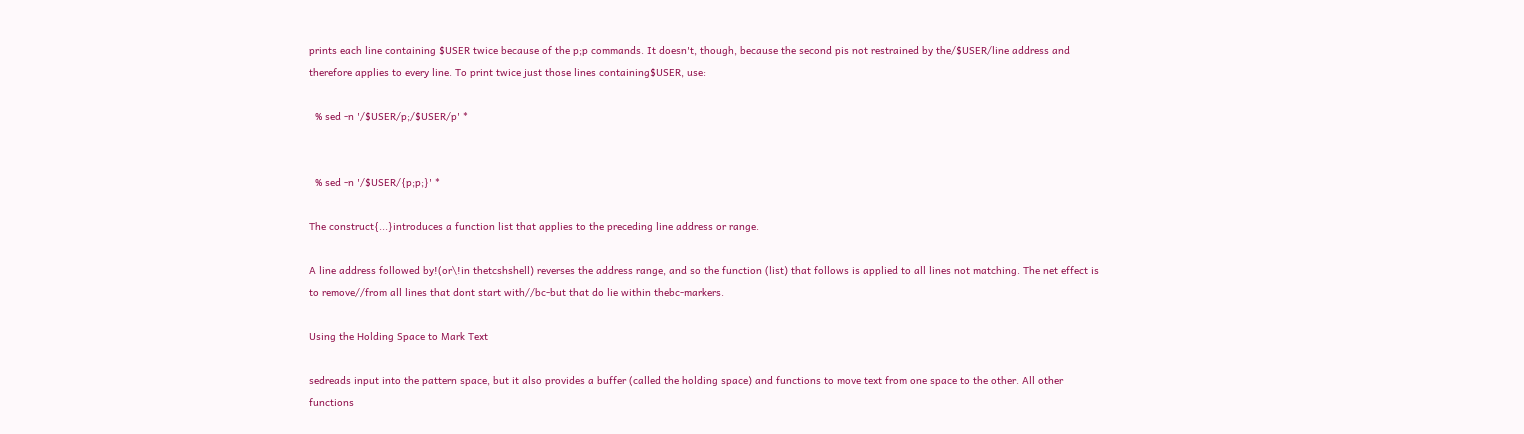prints each line containing $USER twice because of the p;p commands. It doesn't, though, because the second pis not restrained by the/$USER/line address and therefore applies to every line. To print twice just those lines containing$USER, use:

  % sed -n '/$USER/p;/$USER/p' *


  % sed -n '/$USER/{p;p;}' *

The construct{...}introduces a function list that applies to the preceding line address or range.

A line address followed by!(or\!in thetcshshell) reverses the address range, and so the function (list) that follows is applied to all lines not matching. The net effect is to remove//from all lines that dont start with//bc-but that do lie within thebc-markers.

Using the Holding Space to Mark Text

sedreads input into the pattern space, but it also provides a buffer (called the holding space) and functions to move text from one space to the other. All other functions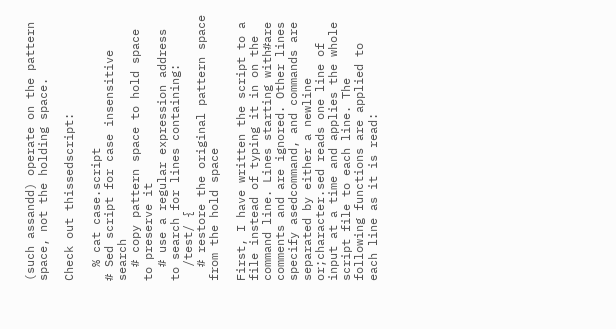(such assandd) operate on the pattern space, not the holding space.

Check out thissedscript:

  % cat case.script
# Sed script for case insensitive search
  # copy pattern space to hold space to preserve it
  # use a regular expression address to search for lines containing:
  /test/ {
  # restore the original pattern space from the hold space

First, I have written the script to a file instead of typing it in on the command line. Lines starting with#are comments and are ignored. Other lines specify asedcommand, and commands are separated by either a newline or;character.sed reads one line of input at a time and applies the whole script file to each line. The following functions are applied to each line as it is read: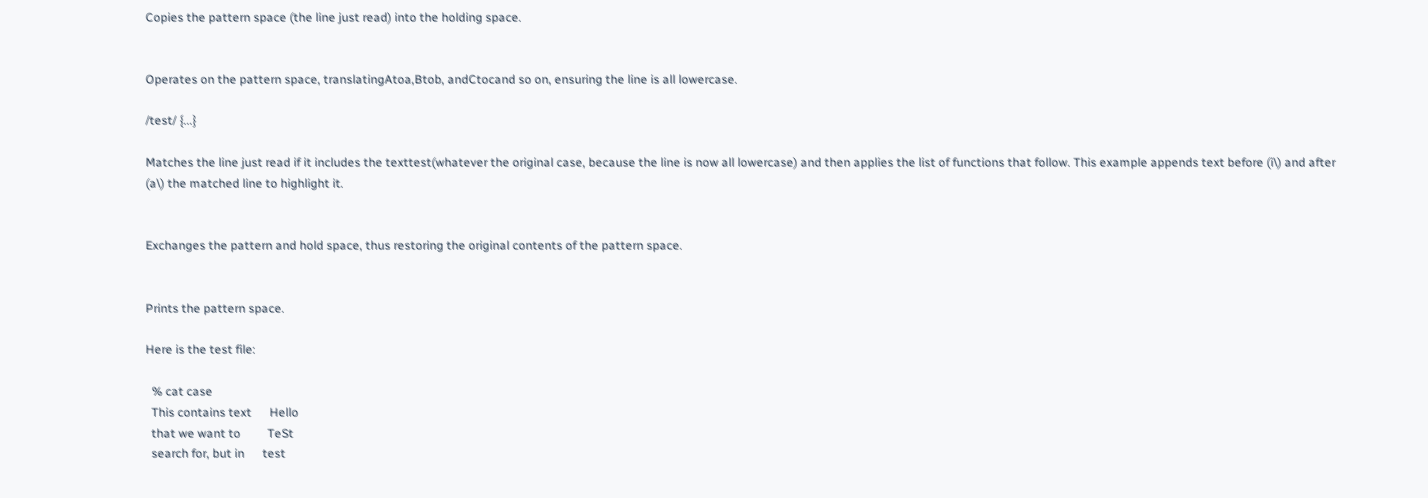Copies the pattern space (the line just read) into the holding space.


Operates on the pattern space, translatingAtoa,Btob, andCtocand so on, ensuring the line is all lowercase.

/test/ {...}

Matches the line just read if it includes the texttest(whatever the original case, because the line is now all lowercase) and then applies the list of functions that follow. This example appends text before (i\) and after (a\) the matched line to highlight it.


Exchanges the pattern and hold space, thus restoring the original contents of the pattern space.


Prints the pattern space.

Here is the test file:

  % cat case
  This contains text      Hello
  that we want to         TeSt
  search for, but in      test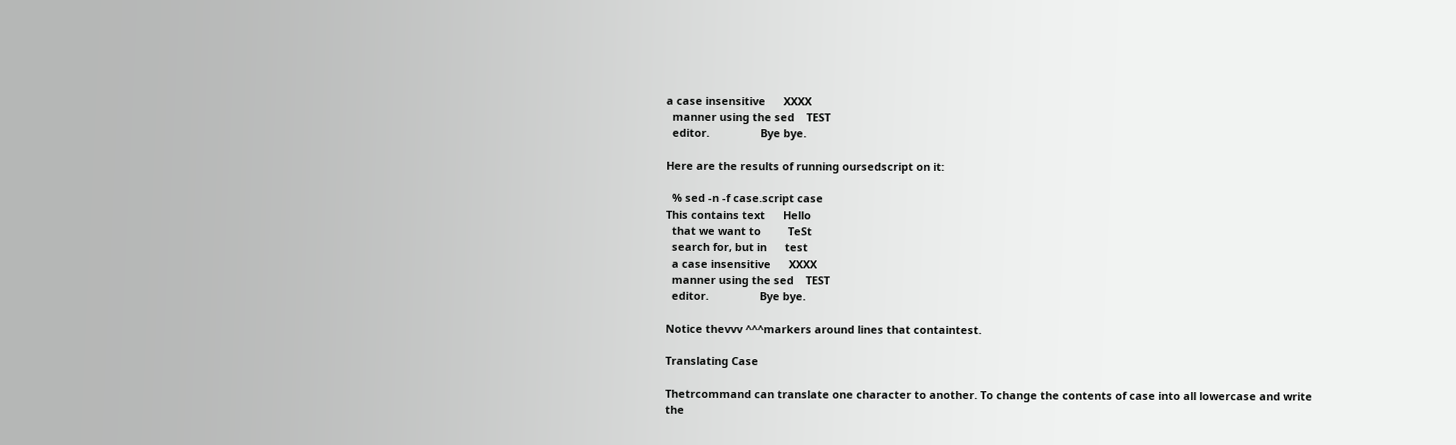a case insensitive      XXXX
  manner using the sed    TEST
  editor.                 Bye bye.

Here are the results of running oursedscript on it:

  % sed -n -f case.script case
This contains text      Hello
  that we want to         TeSt
  search for, but in      test
  a case insensitive      XXXX
  manner using the sed    TEST
  editor.                 Bye bye.

Notice thevvv ^^^markers around lines that containtest.

Translating Case

Thetrcommand can translate one character to another. To change the contents of case into all lowercase and write the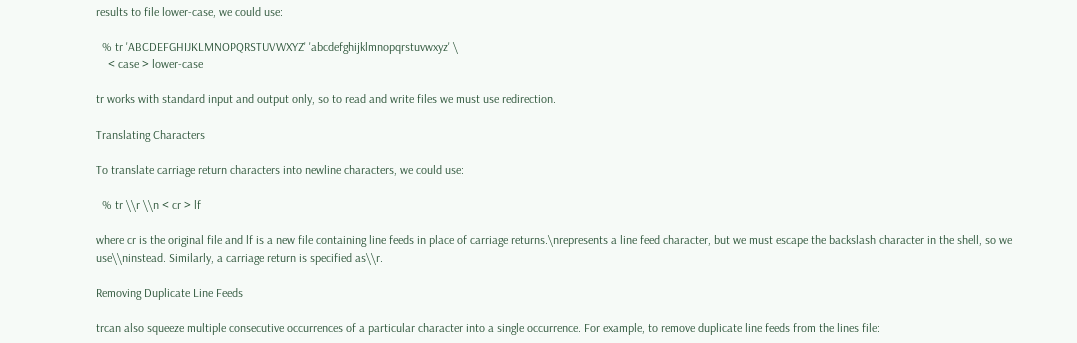results to file lower-case, we could use:

  % tr 'ABCDEFGHIJKLMNOPQRSTUVWXYZ' 'abcdefghijklmnopqrstuvwxyz' \
    < case > lower-case

tr works with standard input and output only, so to read and write files we must use redirection.

Translating Characters

To translate carriage return characters into newline characters, we could use:

  % tr \\r \\n < cr > lf

where cr is the original file and lf is a new file containing line feeds in place of carriage returns.\nrepresents a line feed character, but we must escape the backslash character in the shell, so we use\\ninstead. Similarly, a carriage return is specified as\\r.

Removing Duplicate Line Feeds

trcan also squeeze multiple consecutive occurrences of a particular character into a single occurrence. For example, to remove duplicate line feeds from the lines file: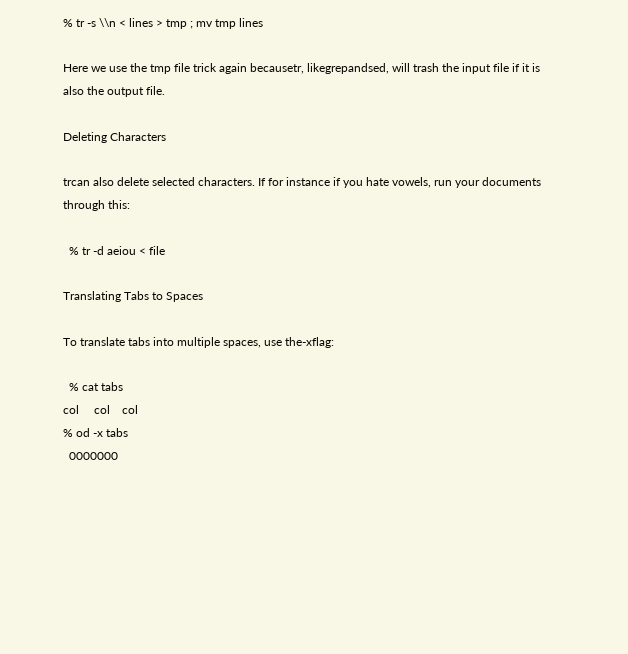% tr -s \\n < lines > tmp ; mv tmp lines

Here we use the tmp file trick again becausetr, likegrepandsed, will trash the input file if it is also the output file.

Deleting Characters

trcan also delete selected characters. If for instance if you hate vowels, run your documents through this:

  % tr -d aeiou < file

Translating Tabs to Spaces

To translate tabs into multiple spaces, use the-xflag:

  % cat tabs
col     col    col
% od -x tabs
  0000000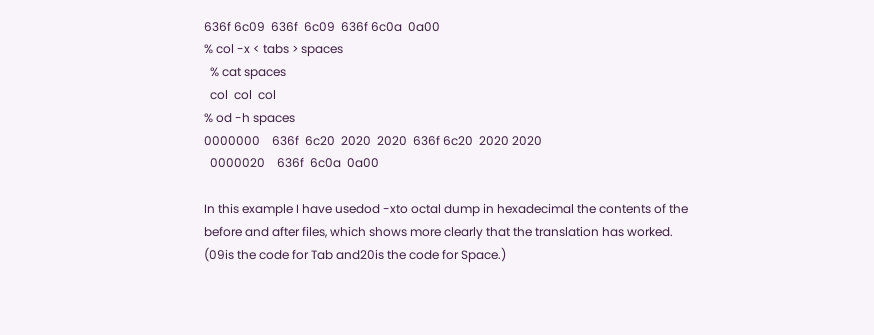636f 6c09  636f  6c09  636f 6c0a  0a00
% col -x < tabs > spaces
  % cat spaces
  col  col  col
% od -h spaces
0000000    636f  6c20  2020  2020  636f 6c20  2020 2020
  0000020    636f  6c0a  0a00

In this example I have usedod -xto octal dump in hexadecimal the contents of the before and after files, which shows more clearly that the translation has worked. (09is the code for Tab and20is the code for Space.)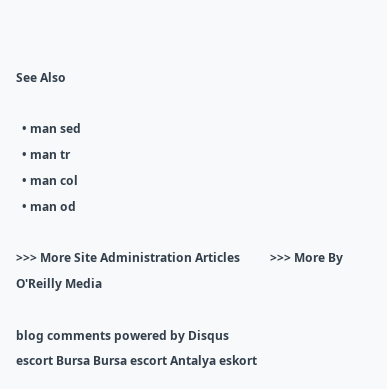See Also

  • man sed
  • man tr
  • man col
  • man od

>>> More Site Administration Articles          >>> More By O'Reilly Media

blog comments powered by Disqus
escort Bursa Bursa escort Antalya eskort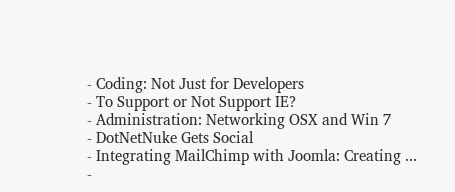- Coding: Not Just for Developers
- To Support or Not Support IE?
- Administration: Networking OSX and Win 7
- DotNetNuke Gets Social
- Integrating MailChimp with Joomla: Creating ...
-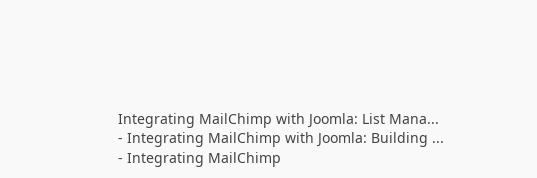Integrating MailChimp with Joomla: List Mana...
- Integrating MailChimp with Joomla: Building ...
- Integrating MailChimp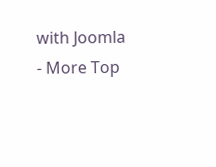with Joomla
- More Top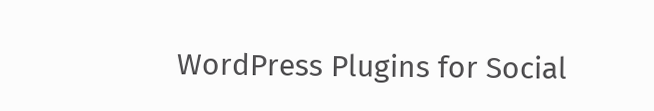WordPress Plugins for Social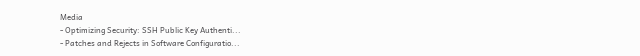Media
- Optimizing Security: SSH Public Key Authenti...
- Patches and Rejects in Software Configuratio...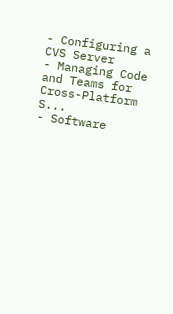- Configuring a CVS Server
- Managing Code and Teams for Cross-Platform S...
- Software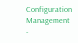Configuration Management
-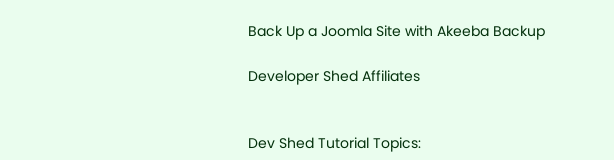Back Up a Joomla Site with Akeeba Backup

Developer Shed Affiliates


Dev Shed Tutorial Topics: